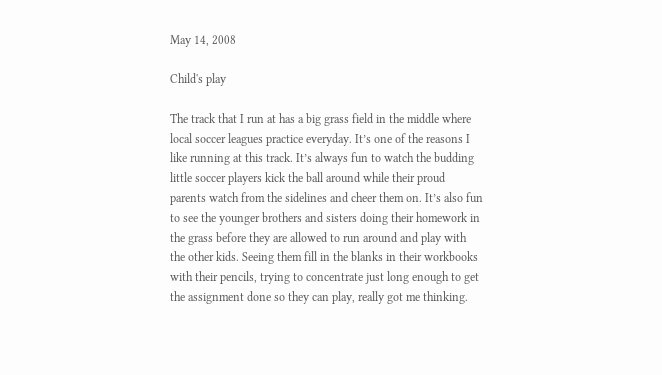May 14, 2008

Child's play

The track that I run at has a big grass field in the middle where local soccer leagues practice everyday. It’s one of the reasons I like running at this track. It’s always fun to watch the budding little soccer players kick the ball around while their proud parents watch from the sidelines and cheer them on. It’s also fun to see the younger brothers and sisters doing their homework in the grass before they are allowed to run around and play with the other kids. Seeing them fill in the blanks in their workbooks with their pencils, trying to concentrate just long enough to get the assignment done so they can play, really got me thinking.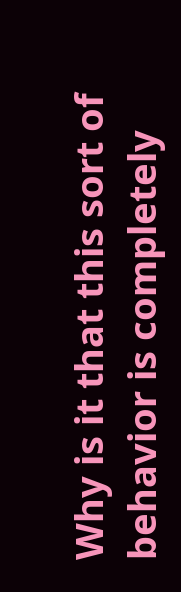Why is it that this sort of behavior is completely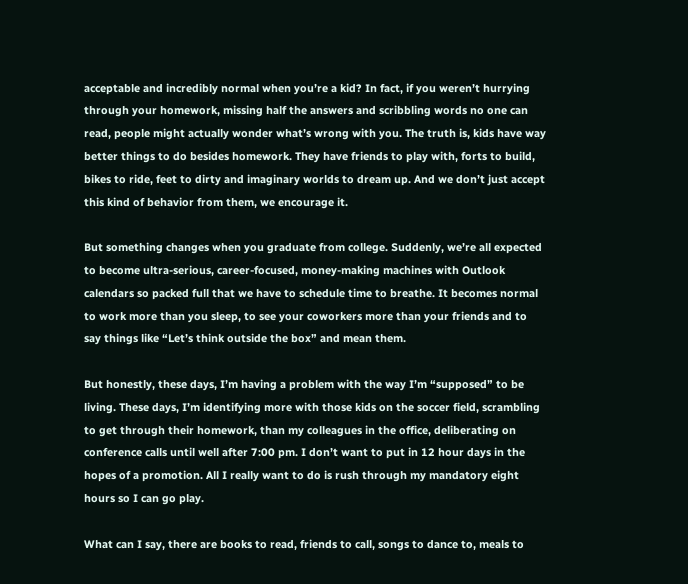acceptable and incredibly normal when you’re a kid? In fact, if you weren’t hurrying through your homework, missing half the answers and scribbling words no one can read, people might actually wonder what’s wrong with you. The truth is, kids have way better things to do besides homework. They have friends to play with, forts to build, bikes to ride, feet to dirty and imaginary worlds to dream up. And we don’t just accept this kind of behavior from them, we encourage it.

But something changes when you graduate from college. Suddenly, we’re all expected to become ultra-serious, career-focused, money-making machines with Outlook calendars so packed full that we have to schedule time to breathe. It becomes normal to work more than you sleep, to see your coworkers more than your friends and to say things like “Let’s think outside the box” and mean them.

But honestly, these days, I’m having a problem with the way I’m “supposed” to be living. These days, I’m identifying more with those kids on the soccer field, scrambling to get through their homework, than my colleagues in the office, deliberating on conference calls until well after 7:00 pm. I don’t want to put in 12 hour days in the hopes of a promotion. All I really want to do is rush through my mandatory eight hours so I can go play.

What can I say, there are books to read, friends to call, songs to dance to, meals to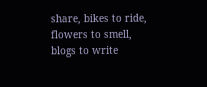share, bikes to ride, flowers to smell, blogs to write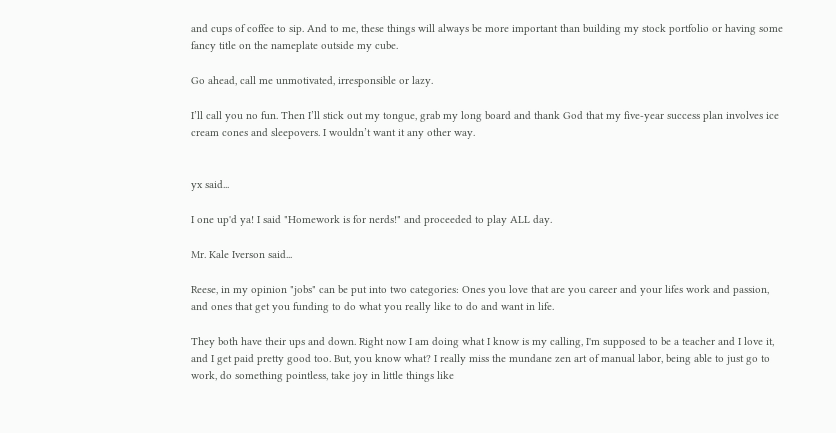and cups of coffee to sip. And to me, these things will always be more important than building my stock portfolio or having some fancy title on the nameplate outside my cube.

Go ahead, call me unmotivated, irresponsible or lazy.

I’ll call you no fun. Then I’ll stick out my tongue, grab my long board and thank God that my five-year success plan involves ice cream cones and sleepovers. I wouldn’t want it any other way.


yx said...

I one up'd ya! I said "Homework is for nerds!" and proceeded to play ALL day.

Mr. Kale Iverson said...

Reese, in my opinion "jobs" can be put into two categories: Ones you love that are you career and your lifes work and passion, and ones that get you funding to do what you really like to do and want in life.

They both have their ups and down. Right now I am doing what I know is my calling, I'm supposed to be a teacher and I love it, and I get paid pretty good too. But, you know what? I really miss the mundane zen art of manual labor, being able to just go to work, do something pointless, take joy in little things like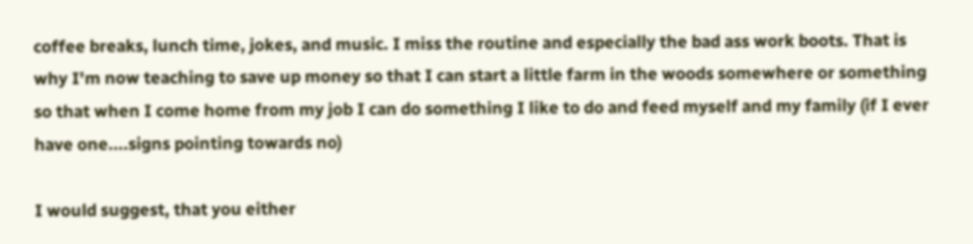coffee breaks, lunch time, jokes, and music. I miss the routine and especially the bad ass work boots. That is why I'm now teaching to save up money so that I can start a little farm in the woods somewhere or something so that when I come home from my job I can do something I like to do and feed myself and my family (if I ever have one....signs pointing towards no)

I would suggest, that you either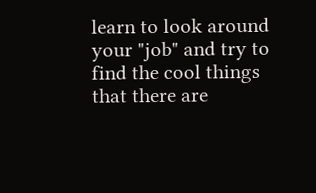learn to look around your "job" and try to find the cool things that there are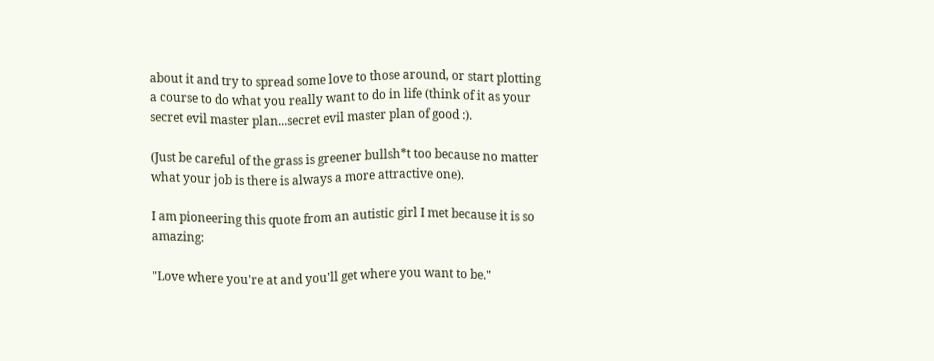about it and try to spread some love to those around, or start plotting a course to do what you really want to do in life (think of it as your secret evil master plan...secret evil master plan of good :).

(Just be careful of the grass is greener bullsh*t too because no matter what your job is there is always a more attractive one).

I am pioneering this quote from an autistic girl I met because it is so amazing:

"Love where you're at and you'll get where you want to be."